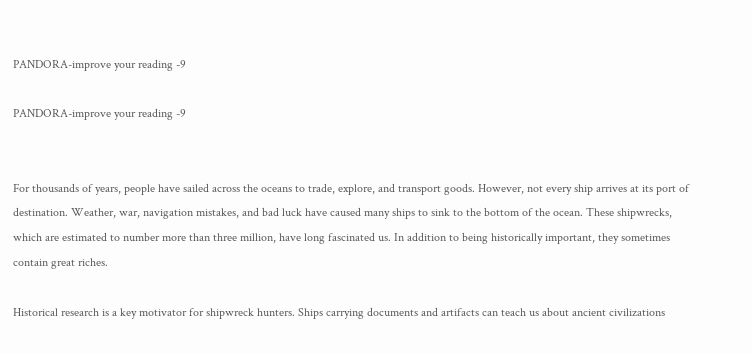PANDORA-improve your reading -9

PANDORA-improve your reading -9


For thousands of years, people have sailed across the oceans to trade, explore, and transport goods. However, not every ship arrives at its port of destination. Weather, war, navigation mistakes, and bad luck have caused many ships to sink to the bottom of the ocean. These shipwrecks, which are estimated to number more than three million, have long fascinated us. In addition to being historically important, they sometimes contain great riches.

Historical research is a key motivator for shipwreck hunters. Ships carrying documents and artifacts can teach us about ancient civilizations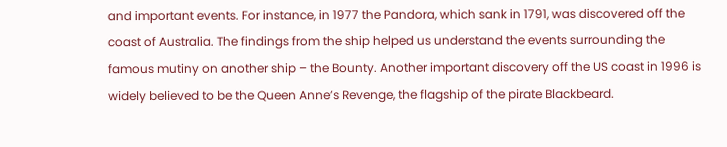and important events. For instance, in 1977 the Pandora, which sank in 1791, was discovered off the coast of Australia. The findings from the ship helped us understand the events surrounding the famous mutiny on another ship – the Bounty. Another important discovery off the US coast in 1996 is widely believed to be the Queen Anne’s Revenge, the flagship of the pirate Blackbeard.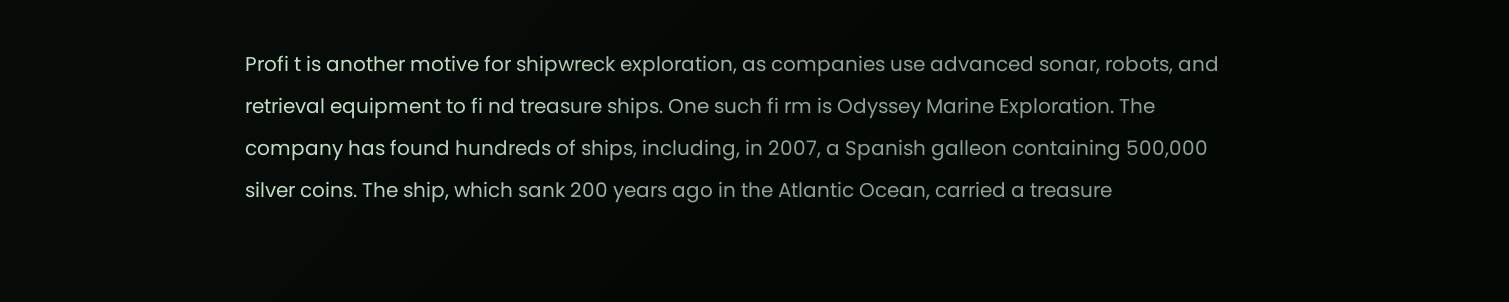Profi t is another motive for shipwreck exploration, as companies use advanced sonar, robots, and retrieval equipment to fi nd treasure ships. One such fi rm is Odyssey Marine Exploration. The company has found hundreds of ships, including, in 2007, a Spanish galleon containing 500,000 silver coins. The ship, which sank 200 years ago in the Atlantic Ocean, carried a treasure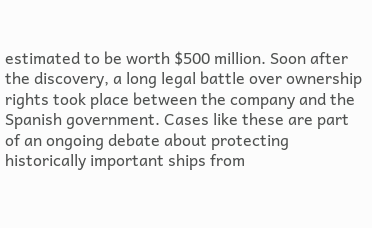estimated to be worth $500 million. Soon after the discovery, a long legal battle over ownership rights took place between the company and the Spanish government. Cases like these are part of an ongoing debate about protecting historically important ships from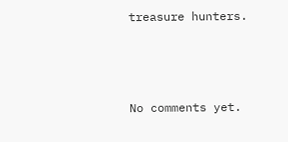treasure hunters.



No comments yet.